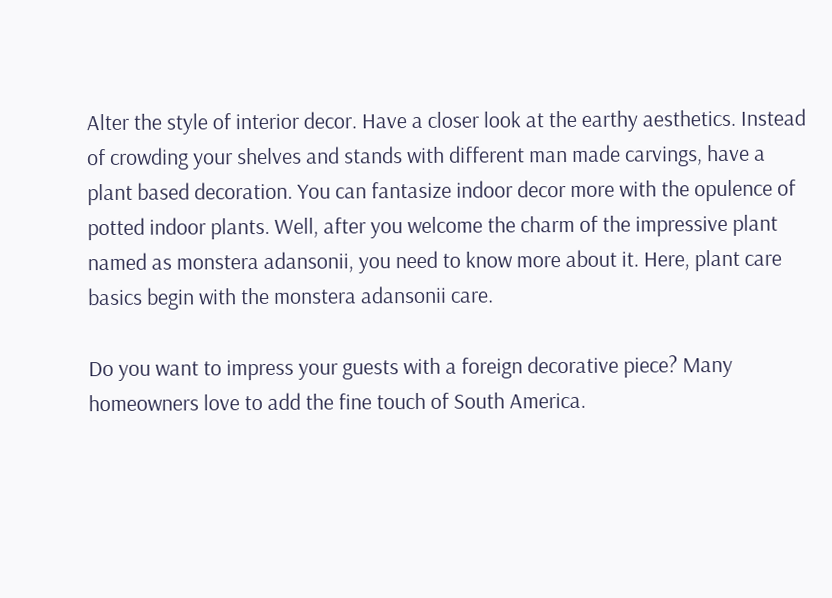Alter the style of interior decor. Have a closer look at the earthy aesthetics. Instead of crowding your shelves and stands with different man made carvings, have a plant based decoration. You can fantasize indoor decor more with the opulence of potted indoor plants. Well, after you welcome the charm of the impressive plant named as monstera adansonii, you need to know more about it. Here, plant care basics begin with the monstera adansonii care.

Do you want to impress your guests with a foreign decorative piece? Many homeowners love to add the fine touch of South America.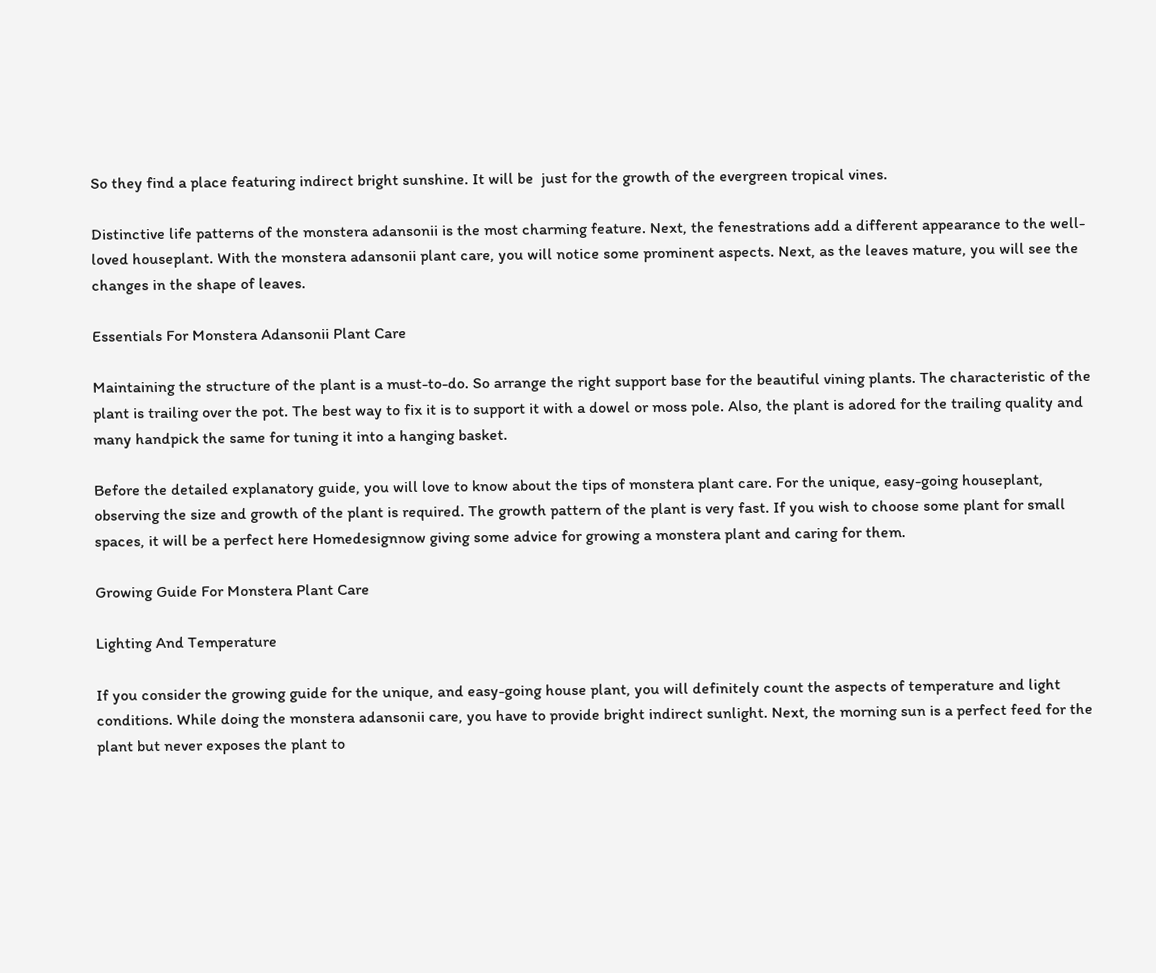So they find a place featuring indirect bright sunshine. It will be  just for the growth of the evergreen tropical vines.

Distinctive life patterns of the monstera adansonii is the most charming feature. Next, the fenestrations add a different appearance to the well-loved houseplant. With the monstera adansonii plant care, you will notice some prominent aspects. Next, as the leaves mature, you will see the changes in the shape of leaves.

Essentials For Monstera Adansonii Plant Care

Maintaining the structure of the plant is a must-to-do. So arrange the right support base for the beautiful vining plants. The characteristic of the plant is trailing over the pot. The best way to fix it is to support it with a dowel or moss pole. Also, the plant is adored for the trailing quality and many handpick the same for tuning it into a hanging basket.

Before the detailed explanatory guide, you will love to know about the tips of monstera plant care. For the unique, easy-going houseplant, observing the size and growth of the plant is required. The growth pattern of the plant is very fast. If you wish to choose some plant for small spaces, it will be a perfect here Homedesignnow giving some advice for growing a monstera plant and caring for them.

Growing Guide For Monstera Plant Care

Lighting And Temperature

If you consider the growing guide for the unique, and easy-going house plant, you will definitely count the aspects of temperature and light conditions. While doing the monstera adansonii care, you have to provide bright indirect sunlight. Next, the morning sun is a perfect feed for the plant but never exposes the plant to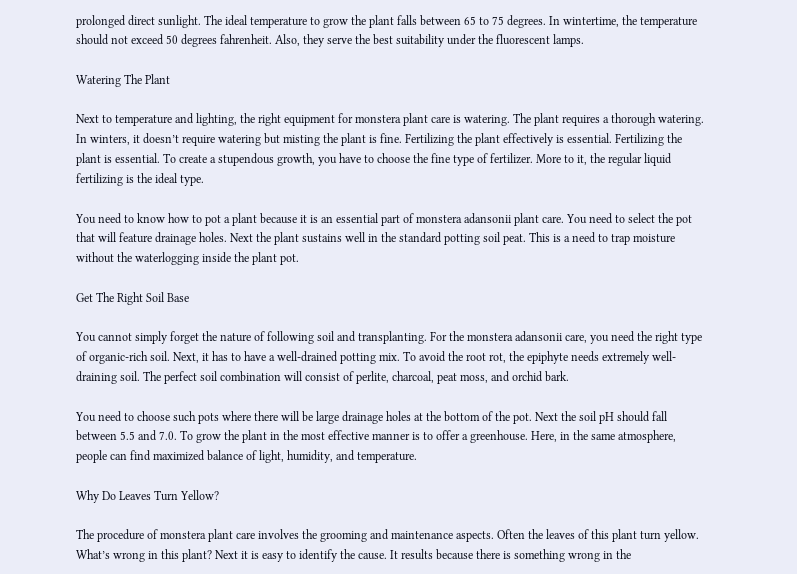prolonged direct sunlight. The ideal temperature to grow the plant falls between 65 to 75 degrees. In wintertime, the temperature should not exceed 50 degrees fahrenheit. Also, they serve the best suitability under the fluorescent lamps.

Watering The Plant

Next to temperature and lighting, the right equipment for monstera plant care is watering. The plant requires a thorough watering. In winters, it doesn’t require watering but misting the plant is fine. Fertilizing the plant effectively is essential. Fertilizing the plant is essential. To create a stupendous growth, you have to choose the fine type of fertilizer. More to it, the regular liquid fertilizing is the ideal type.

You need to know how to pot a plant because it is an essential part of monstera adansonii plant care. You need to select the pot that will feature drainage holes. Next the plant sustains well in the standard potting soil peat. This is a need to trap moisture without the waterlogging inside the plant pot.

Get The Right Soil Base

You cannot simply forget the nature of following soil and transplanting. For the monstera adansonii care, you need the right type of organic-rich soil. Next, it has to have a well-drained potting mix. To avoid the root rot, the epiphyte needs extremely well-draining soil. The perfect soil combination will consist of perlite, charcoal, peat moss, and orchid bark.

You need to choose such pots where there will be large drainage holes at the bottom of the pot. Next the soil pH should fall between 5.5 and 7.0. To grow the plant in the most effective manner is to offer a greenhouse. Here, in the same atmosphere, people can find maximized balance of light, humidity, and temperature.

Why Do Leaves Turn Yellow?

The procedure of monstera plant care involves the grooming and maintenance aspects. Often the leaves of this plant turn yellow. What’s wrong in this plant? Next it is easy to identify the cause. It results because there is something wrong in the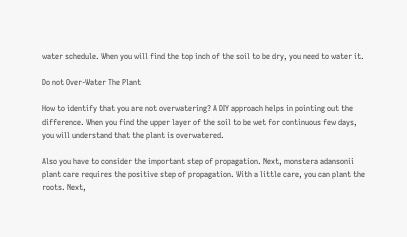water schedule. When you will find the top inch of the soil to be dry, you need to water it.

Do not Over-Water The Plant

How to identify that you are not overwatering? A DIY approach helps in pointing out the difference. When you find the upper layer of the soil to be wet for continuous few days, you will understand that the plant is overwatered.

Also you have to consider the important step of propagation. Next, monstera adansonii plant care requires the positive step of propagation. With a little care, you can plant the roots. Next,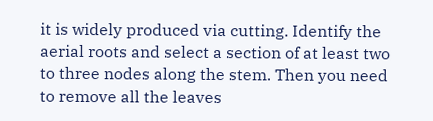it is widely produced via cutting. Identify the aerial roots and select a section of at least two to three nodes along the stem. Then you need to remove all the leaves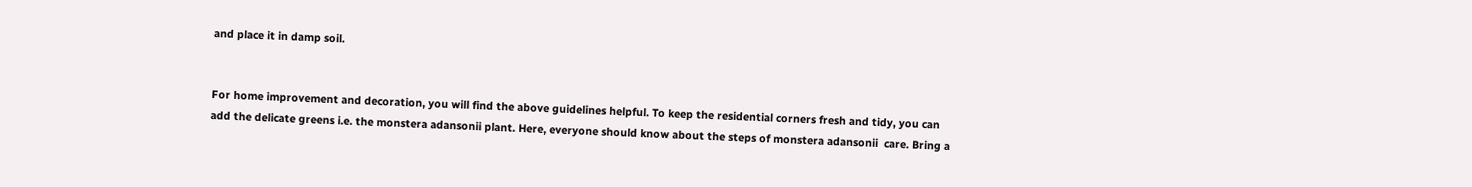and place it in damp soil.


For home improvement and decoration, you will find the above guidelines helpful. To keep the residential corners fresh and tidy, you can add the delicate greens i.e. the monstera adansonii plant. Here, everyone should know about the steps of monstera adansonii  care. Bring a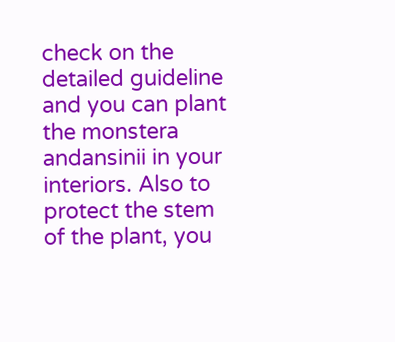check on the detailed guideline and you can plant the monstera andansinii in your interiors. Also to protect the stem of the plant, you